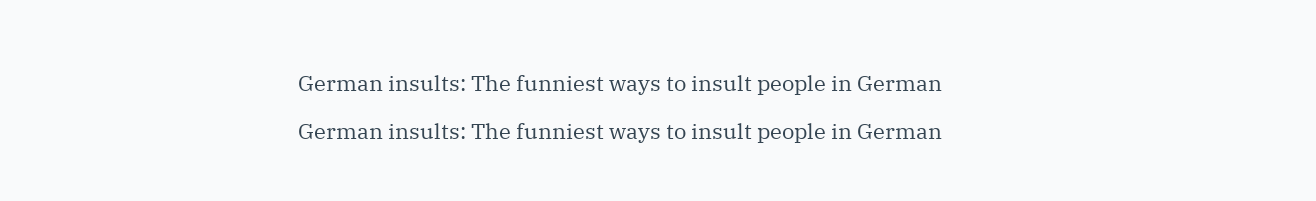German insults: The funniest ways to insult people in German

German insults: The funniest ways to insult people in German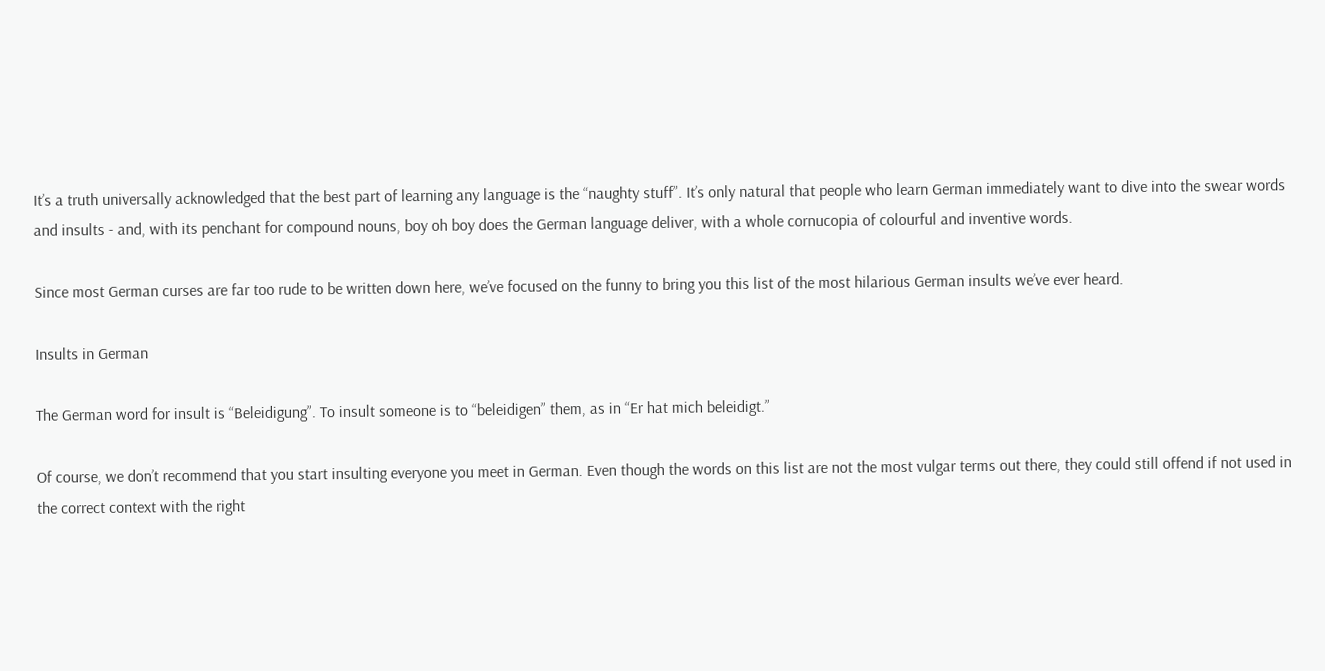It’s a truth universally acknowledged that the best part of learning any language is the “naughty stuff”. It’s only natural that people who learn German immediately want to dive into the swear words and insults - and, with its penchant for compound nouns, boy oh boy does the German language deliver, with a whole cornucopia of colourful and inventive words.

Since most German curses are far too rude to be written down here, we’ve focused on the funny to bring you this list of the most hilarious German insults we’ve ever heard.

Insults in German

The German word for insult is “Beleidigung”. To insult someone is to “beleidigen” them, as in “Er hat mich beleidigt.”

Of course, we don’t recommend that you start insulting everyone you meet in German. Even though the words on this list are not the most vulgar terms out there, they could still offend if not used in the correct context with the right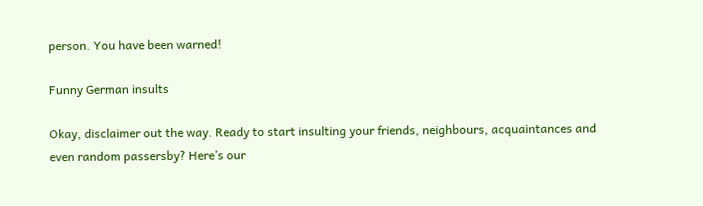person. You have been warned!

Funny German insults

Okay, disclaimer out the way. Ready to start insulting your friends, neighbours, acquaintances and even random passersby? Here’s our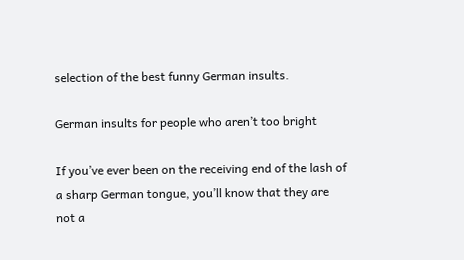selection of the best funny German insults.

German insults for people who aren’t too bright

If you’ve ever been on the receiving end of the lash of a sharp German tongue, you’ll know that they are not a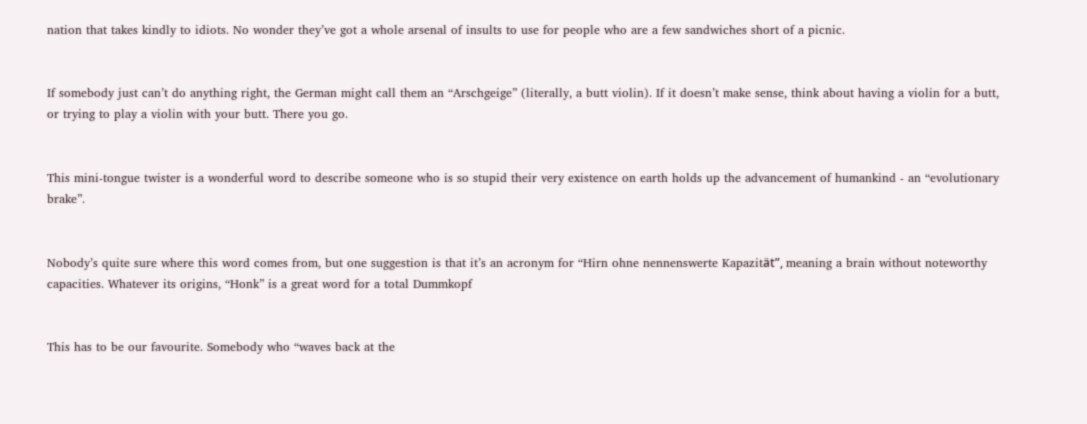nation that takes kindly to idiots. No wonder they’ve got a whole arsenal of insults to use for people who are a few sandwiches short of a picnic.


If somebody just can’t do anything right, the German might call them an “Arschgeige” (literally, a butt violin). If it doesn’t make sense, think about having a violin for a butt, or trying to play a violin with your butt. There you go.


This mini-tongue twister is a wonderful word to describe someone who is so stupid their very existence on earth holds up the advancement of humankind - an “evolutionary brake”.


Nobody’s quite sure where this word comes from, but one suggestion is that it’s an acronym for “Hirn ohne nennenswerte Kapazitӓt”, meaning a brain without noteworthy capacities. Whatever its origins, “Honk” is a great word for a total Dummkopf


This has to be our favourite. Somebody who “waves back at the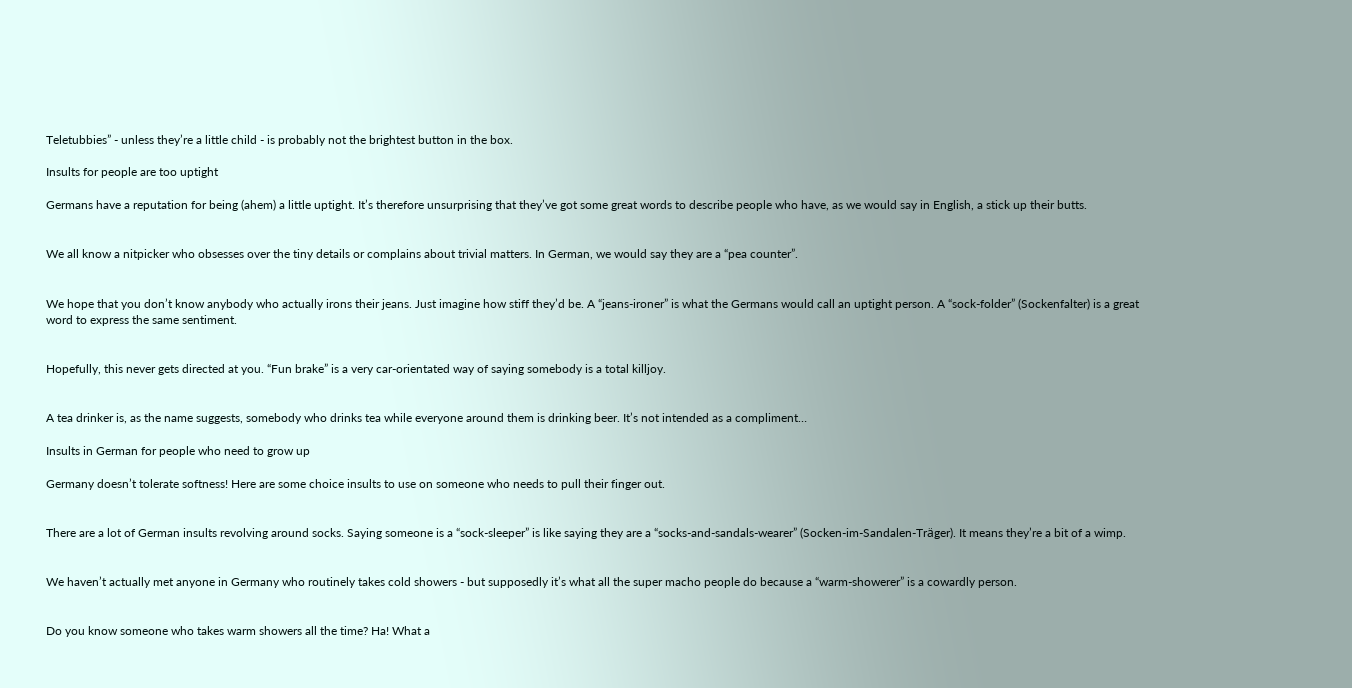Teletubbies” - unless they’re a little child - is probably not the brightest button in the box.

Insults for people are too uptight

Germans have a reputation for being (ahem) a little uptight. It’s therefore unsurprising that they’ve got some great words to describe people who have, as we would say in English, a stick up their butts.


We all know a nitpicker who obsesses over the tiny details or complains about trivial matters. In German, we would say they are a “pea counter”.


We hope that you don’t know anybody who actually irons their jeans. Just imagine how stiff they’d be. A “jeans-ironer” is what the Germans would call an uptight person. A “sock-folder” (Sockenfalter) is a great word to express the same sentiment.


Hopefully, this never gets directed at you. “Fun brake” is a very car-orientated way of saying somebody is a total killjoy.


A tea drinker is, as the name suggests, somebody who drinks tea while everyone around them is drinking beer. It’s not intended as a compliment…

Insults in German for people who need to grow up

Germany doesn’t tolerate softness! Here are some choice insults to use on someone who needs to pull their finger out.


There are a lot of German insults revolving around socks. Saying someone is a “sock-sleeper” is like saying they are a “socks-and-sandals-wearer” (Socken-im-Sandalen-Trӓger). It means they’re a bit of a wimp.


We haven’t actually met anyone in Germany who routinely takes cold showers - but supposedly it’s what all the super macho people do because a “warm-showerer” is a cowardly person.


Do you know someone who takes warm showers all the time? Ha! What a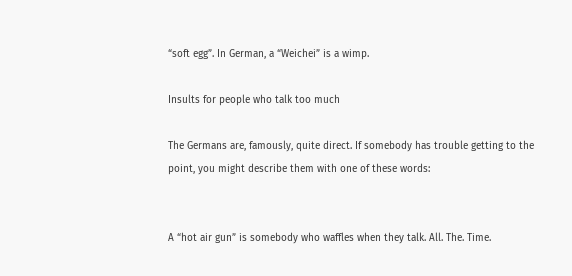“soft egg”. In German, a “Weichei” is a wimp.

Insults for people who talk too much

The Germans are, famously, quite direct. If somebody has trouble getting to the point, you might describe them with one of these words:


A “hot air gun” is somebody who waffles when they talk. All. The. Time.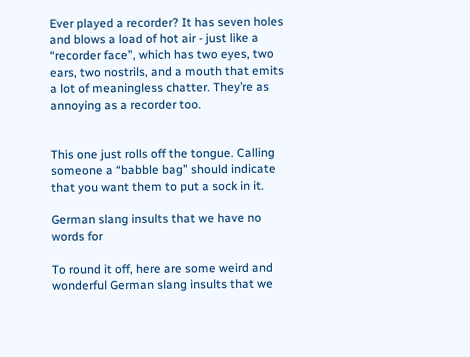Ever played a recorder? It has seven holes and blows a load of hot air - just like a “recorder face”, which has two eyes, two ears, two nostrils, and a mouth that emits a lot of meaningless chatter. They’re as annoying as a recorder too.


This one just rolls off the tongue. Calling someone a “babble bag” should indicate that you want them to put a sock in it.

German slang insults that we have no words for

To round it off, here are some weird and wonderful German slang insults that we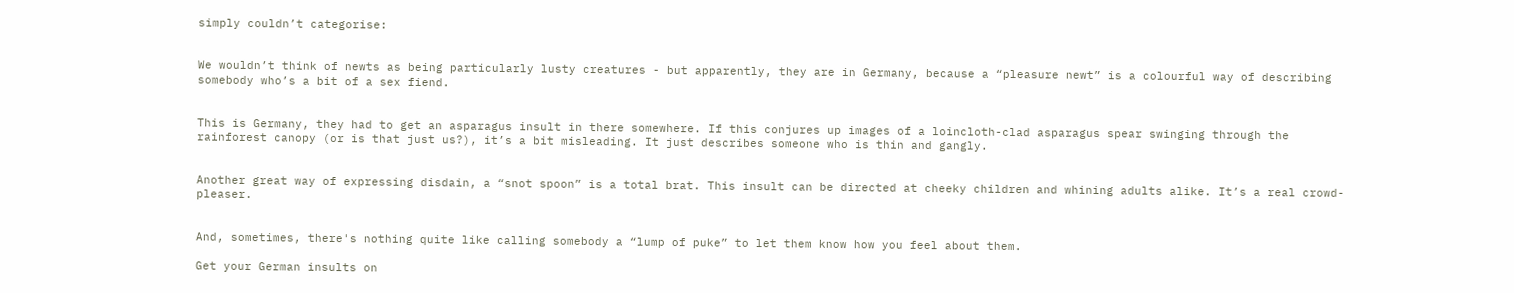simply couldn’t categorise:


We wouldn’t think of newts as being particularly lusty creatures - but apparently, they are in Germany, because a “pleasure newt” is a colourful way of describing somebody who’s a bit of a sex fiend.


This is Germany, they had to get an asparagus insult in there somewhere. If this conjures up images of a loincloth-clad asparagus spear swinging through the rainforest canopy (or is that just us?), it’s a bit misleading. It just describes someone who is thin and gangly.


Another great way of expressing disdain, a “snot spoon” is a total brat. This insult can be directed at cheeky children and whining adults alike. It’s a real crowd-pleaser.


And, sometimes, there's nothing quite like calling somebody a “lump of puke” to let them know how you feel about them.

Get your German insults on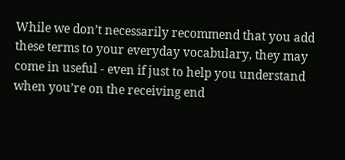While we don’t necessarily recommend that you add these terms to your everyday vocabulary, they may come in useful - even if just to help you understand when you’re on the receiving end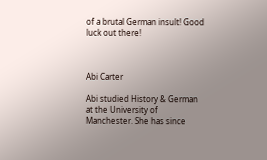of a brutal German insult! Good luck out there!



Abi Carter

Abi studied History & German at the University of Manchester. She has since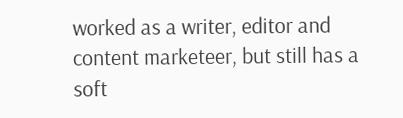worked as a writer, editor and content marketeer, but still has a soft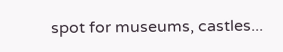spot for museums, castles...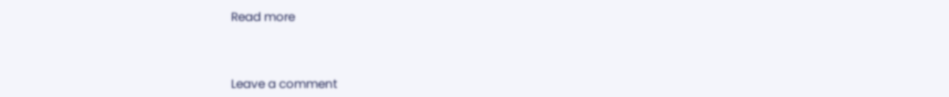Read more



Leave a comment